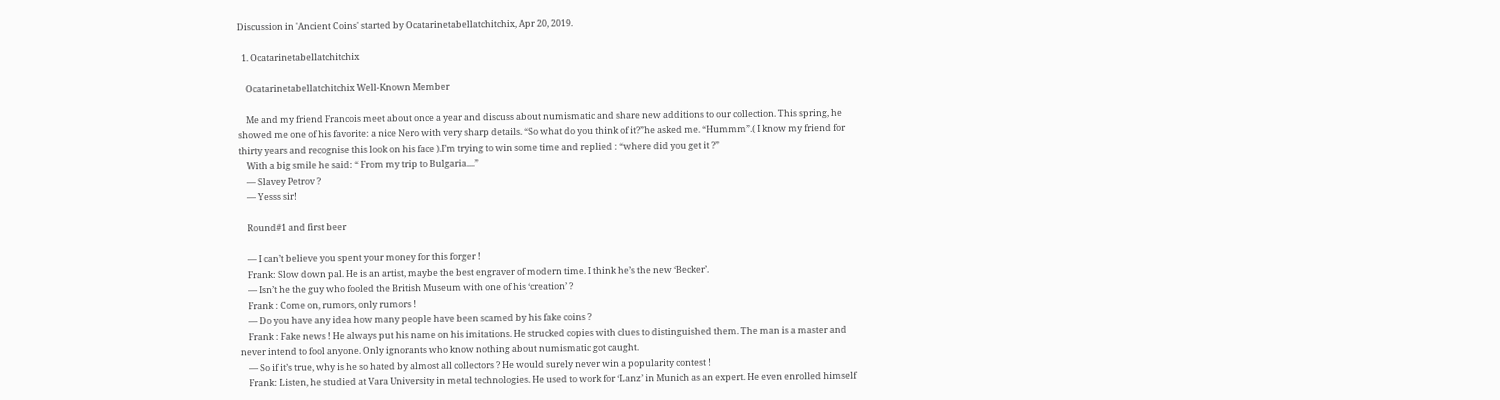Discussion in 'Ancient Coins' started by Ocatarinetabellatchitchix, Apr 20, 2019.

  1. Ocatarinetabellatchitchix

    Ocatarinetabellatchitchix Well-Known Member

    Me and my friend Francois meet about once a year and discuss about numismatic and share new additions to our collection. This spring, he showed me one of his favorite: a nice Nero with very sharp details. “So what do you think of it?”he asked me. “Hummm”.( I know my friend for thirty years and recognise this look on his face ).I’m trying to win some time and replied : “where did you get it ?”
    With a big smile he said: “ From my trip to Bulgaria....”
    — Slavey Petrov ?
    — Yesss sir!

    Round#1 and first beer

    — I can’t believe you spent your money for this forger !
    Frank: Slow down pal. He is an artist, maybe the best engraver of modern time. I think he’s the new ‘Becker’.
    — Isn’t he the guy who fooled the British Museum with one of his ‘creation’ ?
    Frank : Come on, rumors, only rumors !
    — Do you have any idea how many people have been scamed by his fake coins ?
    Frank : Fake news ! He always put his name on his imitations. He strucked copies with clues to distinguished them. The man is a master and never intend to fool anyone. Only ignorants who know nothing about numismatic got caught.
    — So if it’s true, why is he so hated by almost all collectors ? He would surely never win a popularity contest !
    Frank: Listen, he studied at Vara University in metal technologies. He used to work for ‘Lanz’ in Munich as an expert. He even enrolled himself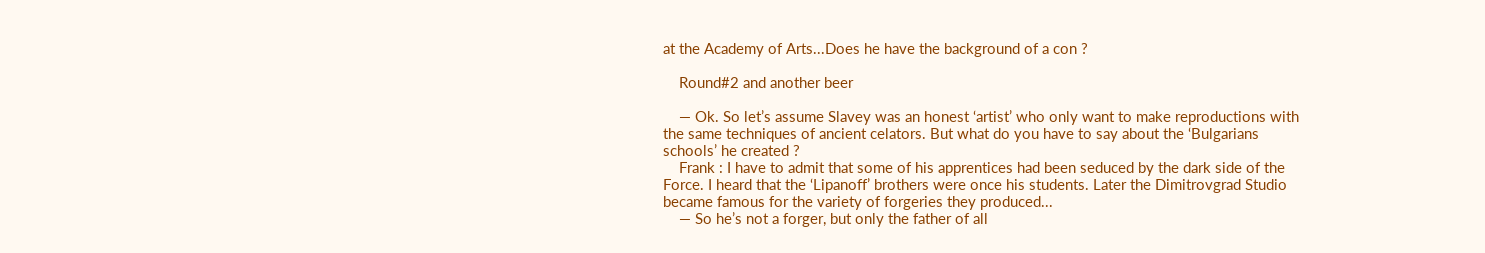at the Academy of Arts...Does he have the background of a con ?

    Round#2 and another beer

    — Ok. So let’s assume Slavey was an honest ‘artist’ who only want to make reproductions with the same techniques of ancient celators. But what do you have to say about the ‘Bulgarians schools’ he created ?
    Frank : I have to admit that some of his apprentices had been seduced by the dark side of the Force. I heard that the ‘Lipanoff’ brothers were once his students. Later the Dimitrovgrad Studio became famous for the variety of forgeries they produced...
    — So he’s not a forger, but only the father of all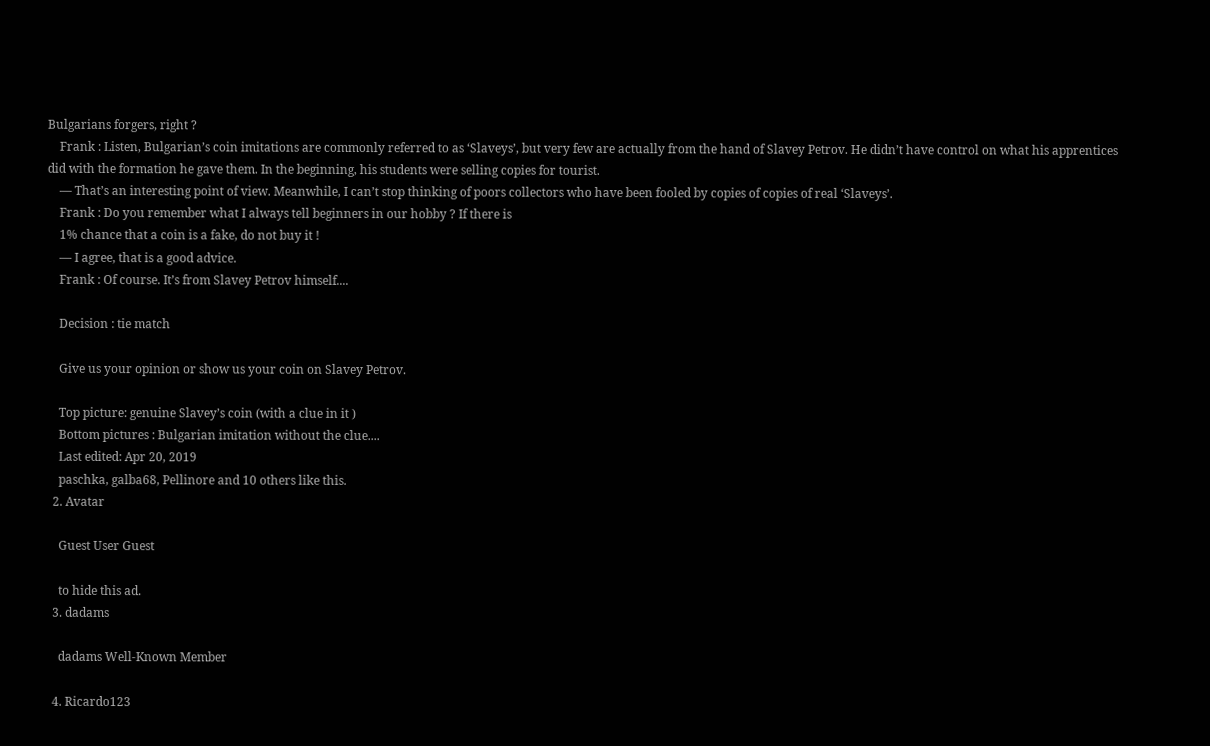Bulgarians forgers, right ?
    Frank : Listen, Bulgarian’s coin imitations are commonly referred to as ‘Slaveys’, but very few are actually from the hand of Slavey Petrov. He didn’t have control on what his apprentices did with the formation he gave them. In the beginning, his students were selling copies for tourist.
    — That’s an interesting point of view. Meanwhile, I can’t stop thinking of poors collectors who have been fooled by copies of copies of real ‘Slaveys’.
    Frank : Do you remember what I always tell beginners in our hobby ? If there is
    1% chance that a coin is a fake, do not buy it !
    — I agree, that is a good advice.
    Frank : Of course. It’s from Slavey Petrov himself....

    Decision : tie match

    Give us your opinion or show us your coin on Slavey Petrov.

    Top picture: genuine Slavey’s coin (with a clue in it )
    Bottom pictures : Bulgarian imitation without the clue....
    Last edited: Apr 20, 2019
    paschka, galba68, Pellinore and 10 others like this.
  2. Avatar

    Guest User Guest

    to hide this ad.
  3. dadams

    dadams Well-Known Member

  4. Ricardo123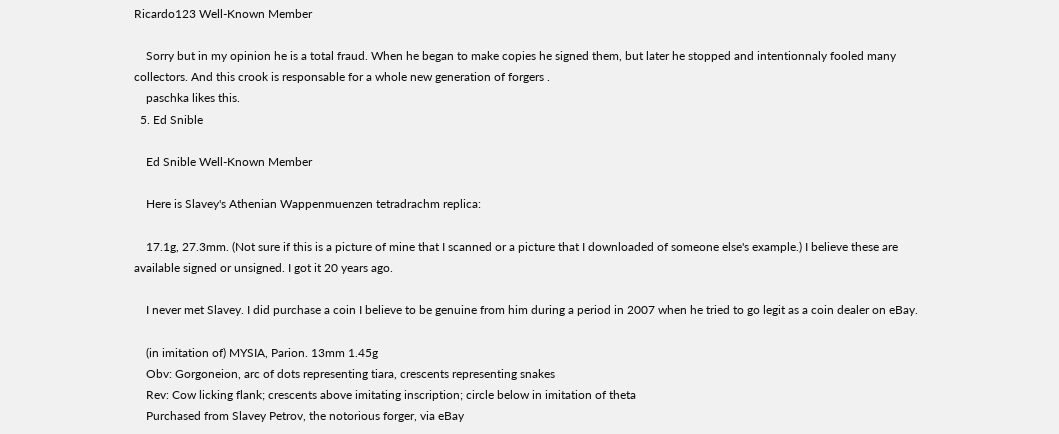Ricardo123 Well-Known Member

    Sorry but in my opinion he is a total fraud. When he began to make copies he signed them, but later he stopped and intentionnaly fooled many collectors. And this crook is responsable for a whole new generation of forgers .
    paschka likes this.
  5. Ed Snible

    Ed Snible Well-Known Member

    Here is Slavey's Athenian Wappenmuenzen tetradrachm replica:

    17.1g, 27.3mm. (Not sure if this is a picture of mine that I scanned or a picture that I downloaded of someone else's example.) I believe these are available signed or unsigned. I got it 20 years ago.

    I never met Slavey. I did purchase a coin I believe to be genuine from him during a period in 2007 when he tried to go legit as a coin dealer on eBay.

    (in imitation of) MYSIA, Parion. 13mm 1.45g
    Obv: Gorgoneion, arc of dots representing tiara, crescents representing snakes
    Rev: Cow licking flank; crescents above imitating inscription; circle below in imitation of theta
    Purchased from Slavey Petrov, the notorious forger, via eBay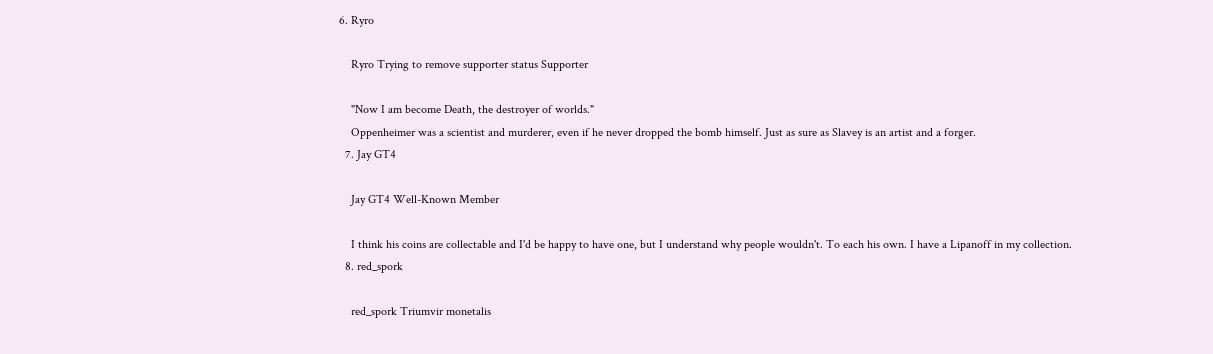6. Ryro

    Ryro Trying to remove supporter status Supporter

    "Now I am become Death, the destroyer of worlds."
    Oppenheimer was a scientist and murderer, even if he never dropped the bomb himself. Just as sure as Slavey is an artist and a forger.
  7. Jay GT4

    Jay GT4 Well-Known Member

    I think his coins are collectable and I'd be happy to have one, but I understand why people wouldn't. To each his own. I have a Lipanoff in my collection.
  8. red_spork

    red_spork Triumvir monetalis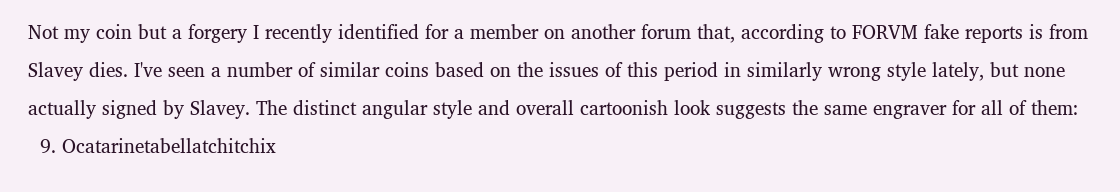Not my coin but a forgery I recently identified for a member on another forum that, according to FORVM fake reports is from Slavey dies. I've seen a number of similar coins based on the issues of this period in similarly wrong style lately, but none actually signed by Slavey. The distinct angular style and overall cartoonish look suggests the same engraver for all of them:
  9. Ocatarinetabellatchitchix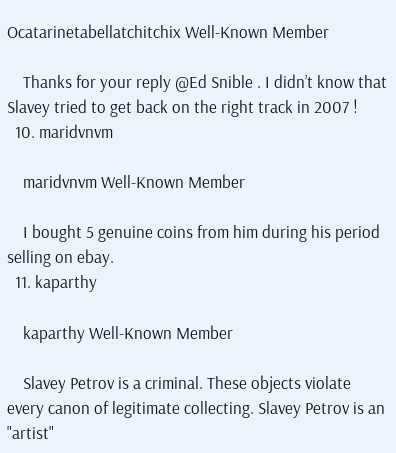Ocatarinetabellatchitchix Well-Known Member

    Thanks for your reply @Ed Snible . I didn’t know that Slavey tried to get back on the right track in 2007 !
  10. maridvnvm

    maridvnvm Well-Known Member

    I bought 5 genuine coins from him during his period selling on ebay.
  11. kaparthy

    kaparthy Well-Known Member

    Slavey Petrov is a criminal. These objects violate every canon of legitimate collecting. Slavey Petrov is an "artist"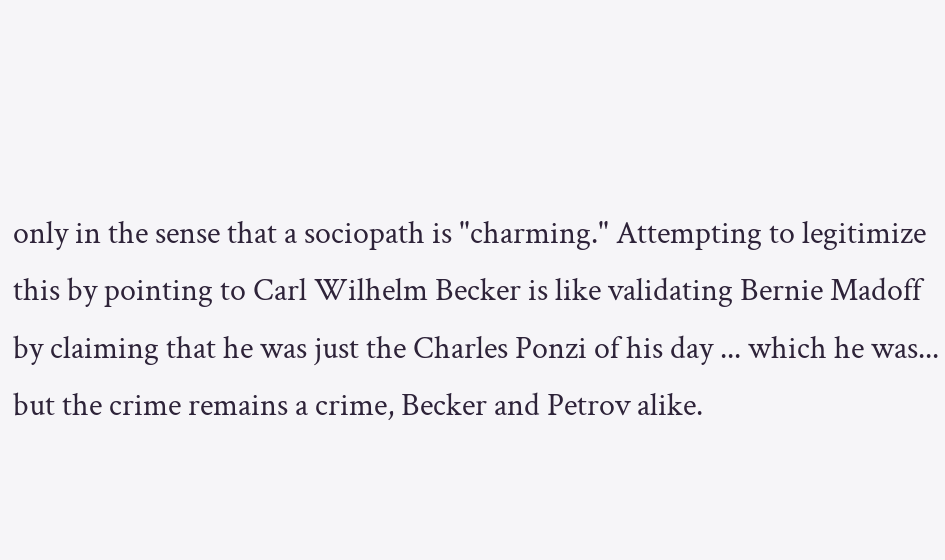only in the sense that a sociopath is "charming." Attempting to legitimize this by pointing to Carl Wilhelm Becker is like validating Bernie Madoff by claiming that he was just the Charles Ponzi of his day ... which he was... but the crime remains a crime, Becker and Petrov alike.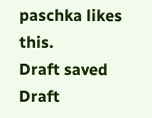paschka likes this.
Draft saved Draft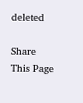deleted

Share This Page